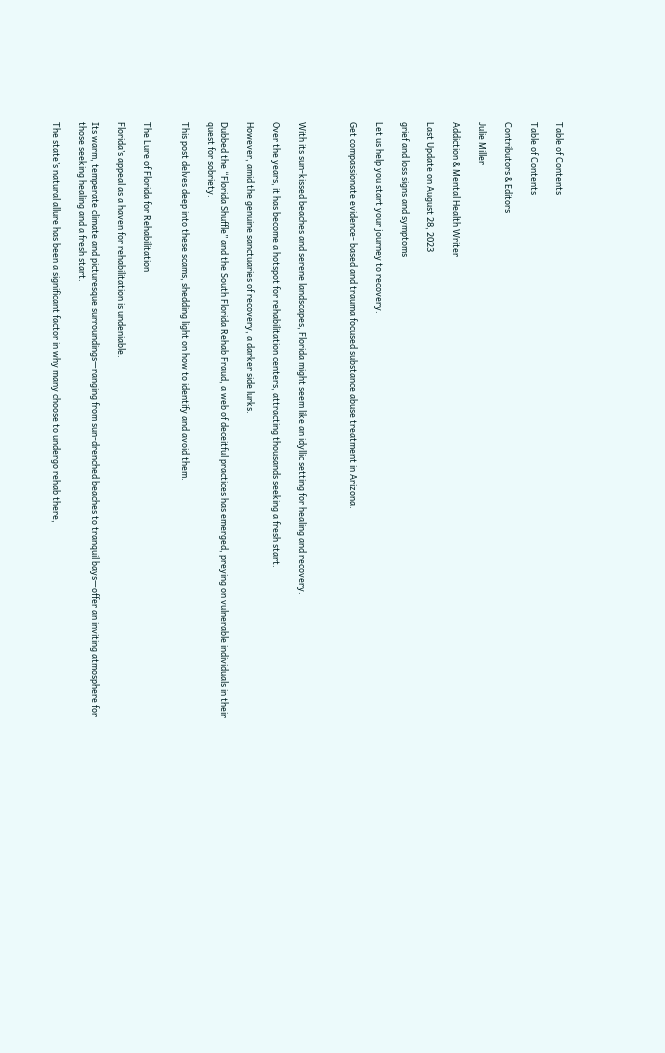Table of Contents

Table of Contents

Contributors & Editors

Julie Miller

Addiction & Mental Health Writer

Last Update on August 28, 2023

grief and loss signs and symptoms

Let us help you start your journey to recovery.

Get compassionate evidence- based and trauma focused substance abuse treatment in Arizona.



With its sun-kissed beaches and serene landscapes, Florida might seem like an idyllic setting for healing and recovery.

Over the years, it has become a hotspot for rehabilitation centers, attracting thousands seeking a fresh start.

However, amid the genuine sanctuaries of recovery, a darker side lurks.

Dubbed the “Florida Shuffle” and the South Florida Rehab Fraud, a web of deceitful practices has emerged, preying on vulnerable individuals in their quest for sobriety.

This post delves deep into these scams, shedding light on how to identify and avoid them.


The Lure of Florida for Rehabilitation

Florida’s appeal as a haven for rehabilitation is undeniable.

Its warm, temperate climate and picturesque surroundings—ranging from sun-drenched beaches to tranquil bays—offer an inviting atmosphere for those seeking healing and a fresh start.

The state’s natural allure has been a significant factor in why many choose to undergo rehab there,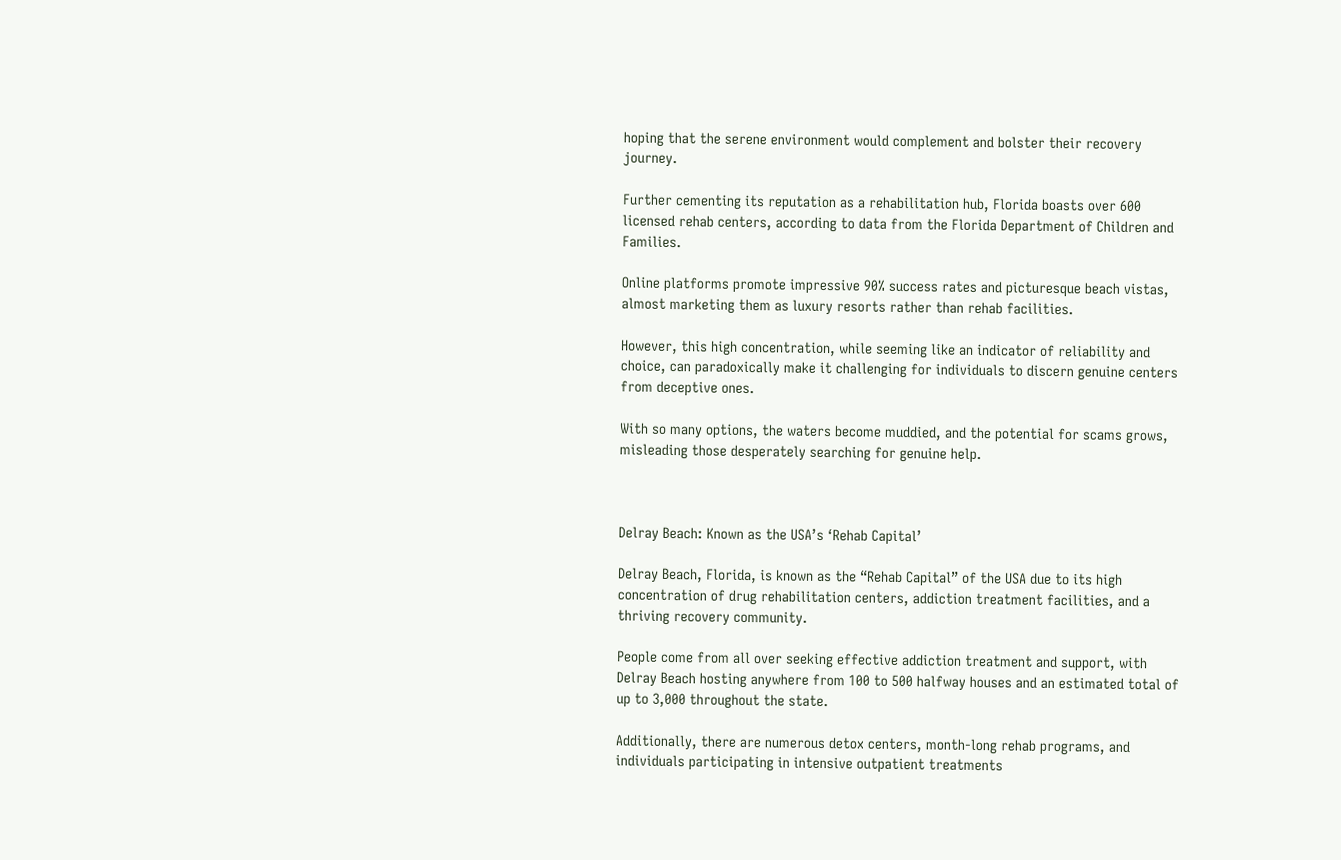hoping that the serene environment would complement and bolster their recovery journey.

Further cementing its reputation as a rehabilitation hub, Florida boasts over 600 licensed rehab centers, according to data from the Florida Department of Children and Families.

Online platforms promote impressive 90% success rates and picturesque beach vistas, almost marketing them as luxury resorts rather than rehab facilities.

However, this high concentration, while seeming like an indicator of reliability and choice, can paradoxically make it challenging for individuals to discern genuine centers from deceptive ones.

With so many options, the waters become muddied, and the potential for scams grows, misleading those desperately searching for genuine help.



Delray Beach: Known as the USA’s ‘Rehab Capital’

Delray Beach, Florida, is known as the “Rehab Capital” of the USA due to its high concentration of drug rehabilitation centers, addiction treatment facilities, and a thriving recovery community.

People come from all over seeking effective addiction treatment and support, with Delray Beach hosting anywhere from 100 to 500 halfway houses and an estimated total of up to 3,000 throughout the state.

Additionally, there are numerous detox centers, month-long rehab programs, and individuals participating in intensive outpatient treatments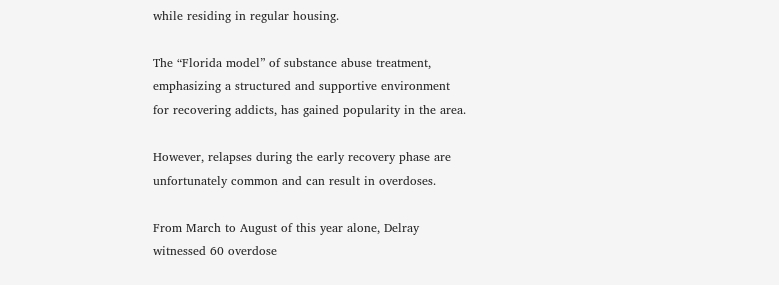while residing in regular housing.

The “Florida model” of substance abuse treatment, emphasizing a structured and supportive environment for recovering addicts, has gained popularity in the area.

However, relapses during the early recovery phase are unfortunately common and can result in overdoses.

From March to August of this year alone, Delray witnessed 60 overdose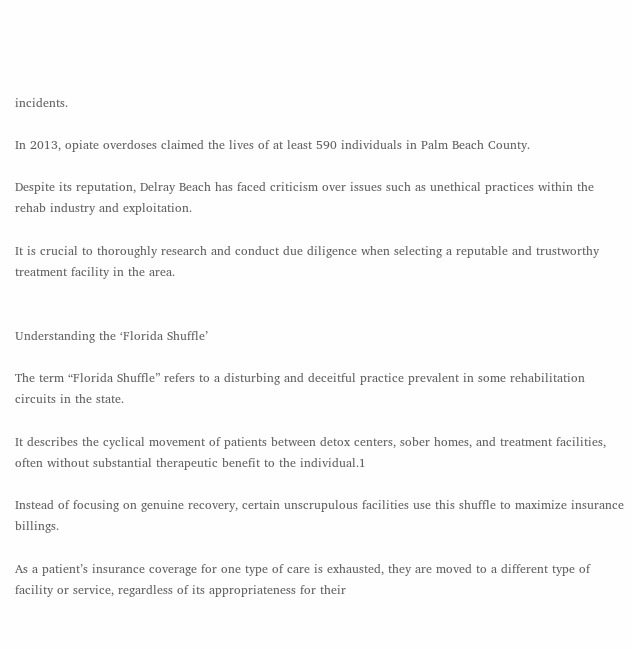incidents.

In 2013, opiate overdoses claimed the lives of at least 590 individuals in Palm Beach County.

Despite its reputation, Delray Beach has faced criticism over issues such as unethical practices within the rehab industry and exploitation.

It is crucial to thoroughly research and conduct due diligence when selecting a reputable and trustworthy treatment facility in the area.


Understanding the ‘Florida Shuffle’

The term “Florida Shuffle” refers to a disturbing and deceitful practice prevalent in some rehabilitation circuits in the state.

It describes the cyclical movement of patients between detox centers, sober homes, and treatment facilities, often without substantial therapeutic benefit to the individual.1

Instead of focusing on genuine recovery, certain unscrupulous facilities use this shuffle to maximize insurance billings.

As a patient’s insurance coverage for one type of care is exhausted, they are moved to a different type of facility or service, regardless of its appropriateness for their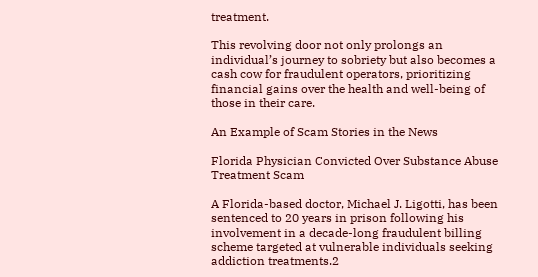treatment.

This revolving door not only prolongs an individual’s journey to sobriety but also becomes a cash cow for fraudulent operators, prioritizing financial gains over the health and well-being of those in their care.

An Example of Scam Stories in the News

Florida Physician Convicted Over Substance Abuse Treatment Scam

A Florida-based doctor, Michael J. Ligotti, has been sentenced to 20 years in prison following his involvement in a decade-long fraudulent billing scheme targeted at vulnerable individuals seeking addiction treatments.2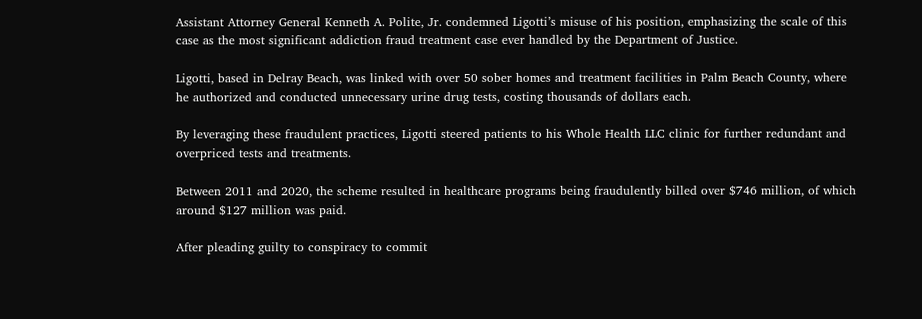Assistant Attorney General Kenneth A. Polite, Jr. condemned Ligotti’s misuse of his position, emphasizing the scale of this case as the most significant addiction fraud treatment case ever handled by the Department of Justice.

Ligotti, based in Delray Beach, was linked with over 50 sober homes and treatment facilities in Palm Beach County, where he authorized and conducted unnecessary urine drug tests, costing thousands of dollars each.

By leveraging these fraudulent practices, Ligotti steered patients to his Whole Health LLC clinic for further redundant and overpriced tests and treatments.

Between 2011 and 2020, the scheme resulted in healthcare programs being fraudulently billed over $746 million, of which around $127 million was paid.

After pleading guilty to conspiracy to commit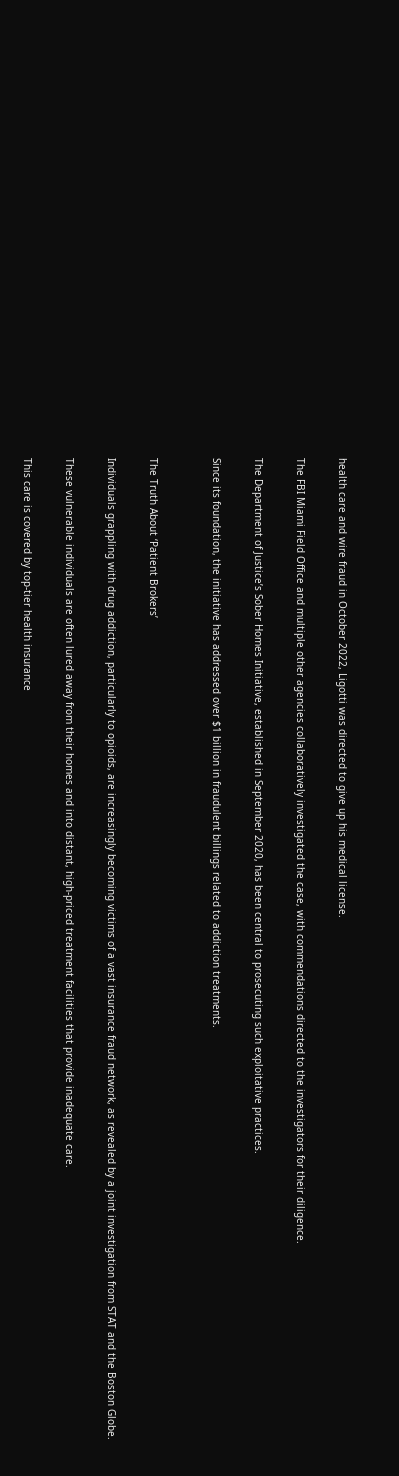health care and wire fraud in October 2022, Ligotti was directed to give up his medical license.

The FBI Miami Field Office and multiple other agencies collaboratively investigated the case, with commendations directed to the investigators for their diligence.

The Department of Justice’s Sober Homes Initiative, established in September 2020, has been central to prosecuting such exploitative practices.

Since its foundation, the initiative has addressed over $1 billion in fraudulent billings related to addiction treatments.


The Truth About ‘Patient Brokers’

Individuals grappling with drug addiction, particularly to opioids, are increasingly becoming victims of a vast insurance fraud network, as revealed by a joint investigation from STAT and the Boston Globe.

These vulnerable individuals are often lured away from their homes and into distant, high-priced treatment facilities that provide inadequate care.

This care is covered by top-tier health insurance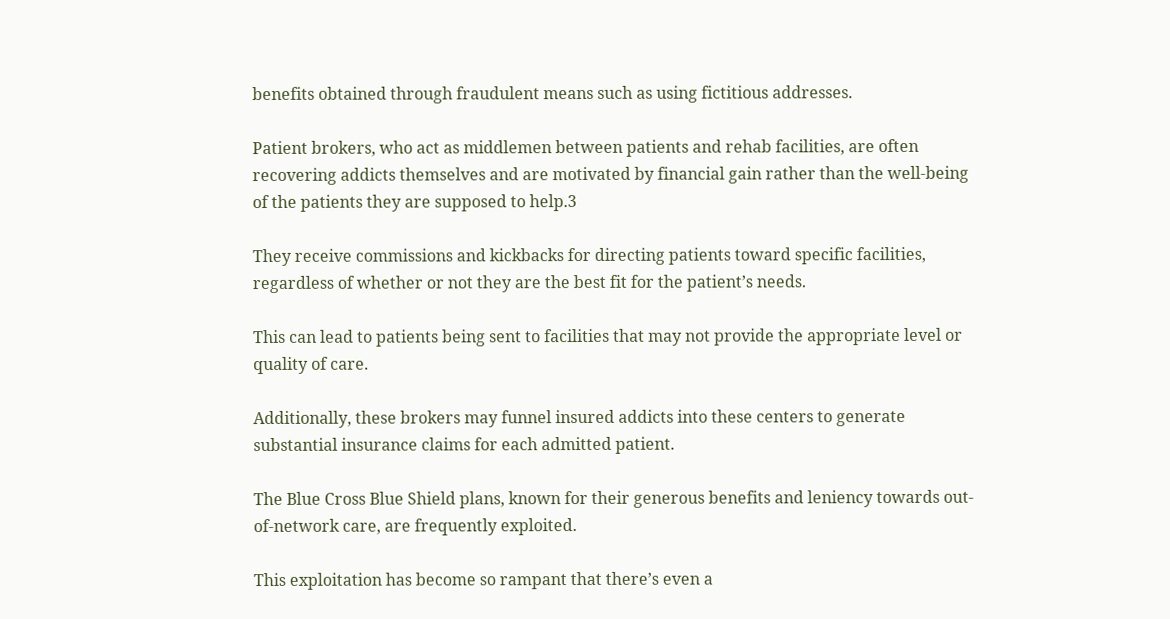benefits obtained through fraudulent means such as using fictitious addresses.

Patient brokers, who act as middlemen between patients and rehab facilities, are often recovering addicts themselves and are motivated by financial gain rather than the well-being of the patients they are supposed to help.3

They receive commissions and kickbacks for directing patients toward specific facilities, regardless of whether or not they are the best fit for the patient’s needs.

This can lead to patients being sent to facilities that may not provide the appropriate level or quality of care.

Additionally, these brokers may funnel insured addicts into these centers to generate substantial insurance claims for each admitted patient.

The Blue Cross Blue Shield plans, known for their generous benefits and leniency towards out-of-network care, are frequently exploited.

This exploitation has become so rampant that there’s even a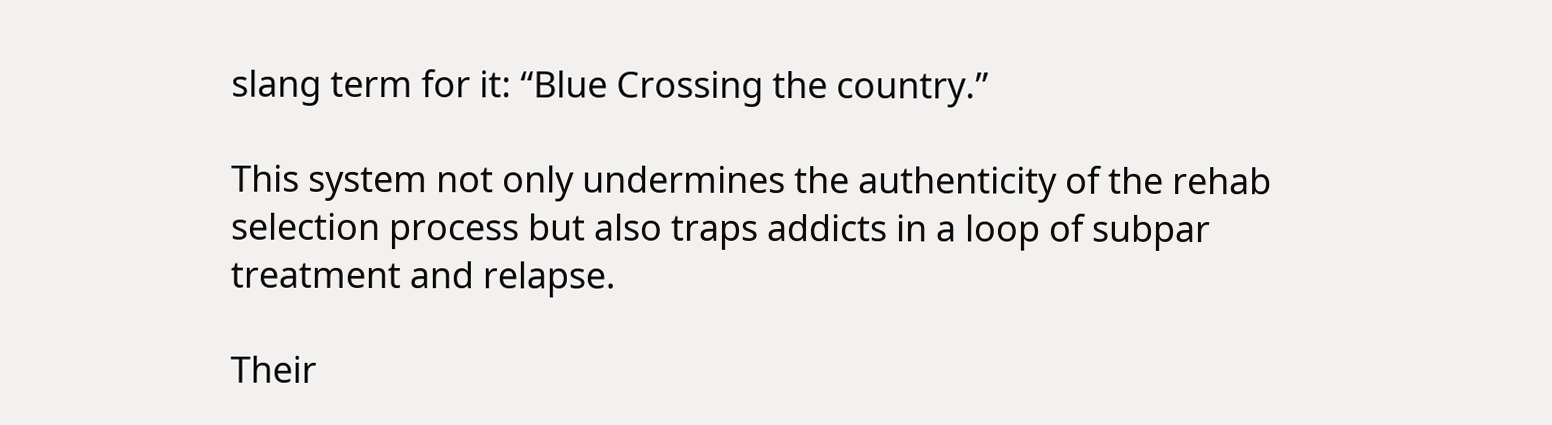slang term for it: “Blue Crossing the country.”

This system not only undermines the authenticity of the rehab selection process but also traps addicts in a loop of subpar treatment and relapse.

Their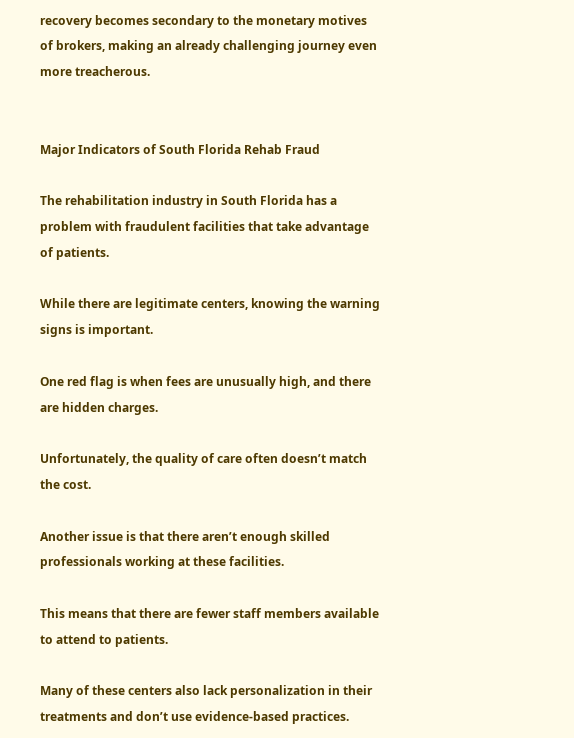recovery becomes secondary to the monetary motives of brokers, making an already challenging journey even more treacherous.


Major Indicators of South Florida Rehab Fraud

The rehabilitation industry in South Florida has a problem with fraudulent facilities that take advantage of patients.

While there are legitimate centers, knowing the warning signs is important.

One red flag is when fees are unusually high, and there are hidden charges.

Unfortunately, the quality of care often doesn’t match the cost.

Another issue is that there aren’t enough skilled professionals working at these facilities.

This means that there are fewer staff members available to attend to patients.

Many of these centers also lack personalization in their treatments and don’t use evidence-based practices.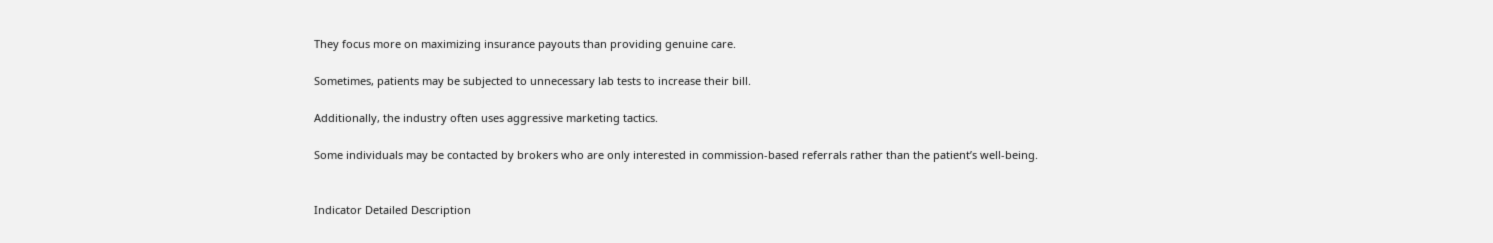They focus more on maximizing insurance payouts than providing genuine care.

Sometimes, patients may be subjected to unnecessary lab tests to increase their bill.

Additionally, the industry often uses aggressive marketing tactics.

Some individuals may be contacted by brokers who are only interested in commission-based referrals rather than the patient’s well-being.


Indicator Detailed Description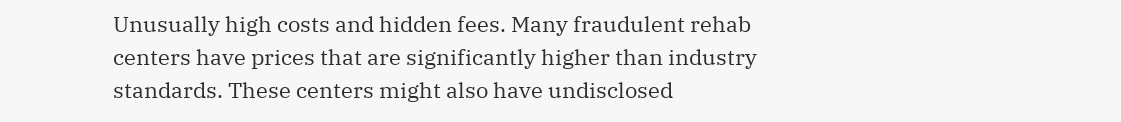Unusually high costs and hidden fees. Many fraudulent rehab centers have prices that are significantly higher than industry standards. These centers might also have undisclosed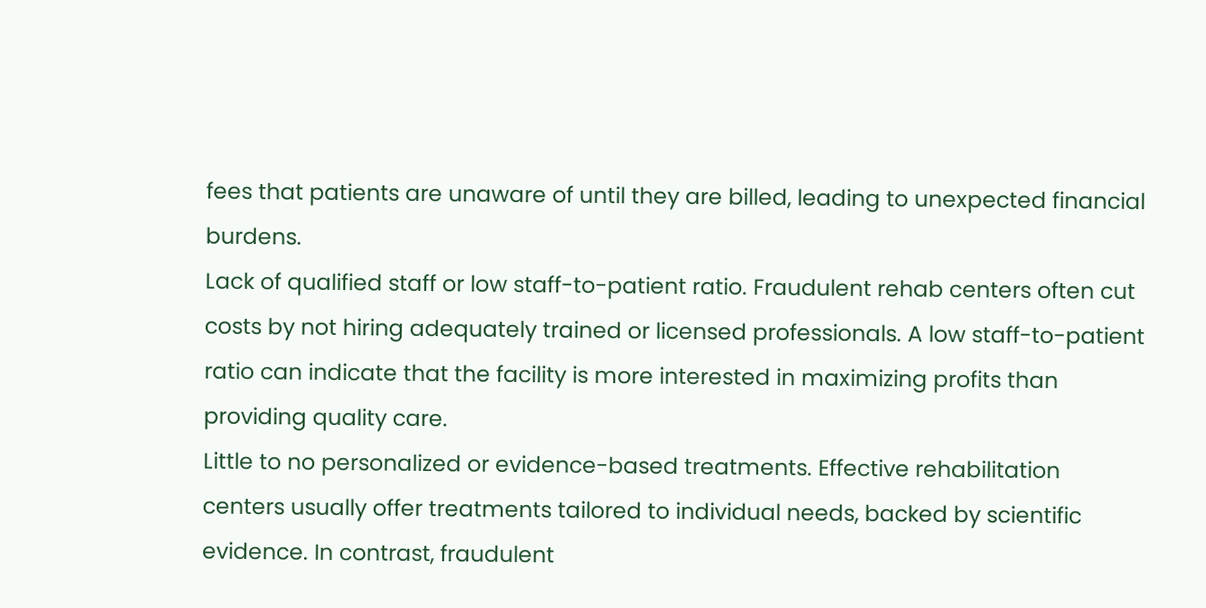fees that patients are unaware of until they are billed, leading to unexpected financial burdens.
Lack of qualified staff or low staff-to-patient ratio. Fraudulent rehab centers often cut costs by not hiring adequately trained or licensed professionals. A low staff-to-patient ratio can indicate that the facility is more interested in maximizing profits than providing quality care.
Little to no personalized or evidence-based treatments. Effective rehabilitation centers usually offer treatments tailored to individual needs, backed by scientific evidence. In contrast, fraudulent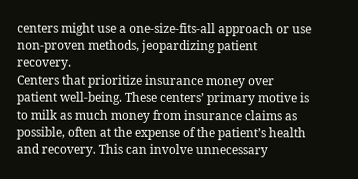centers might use a one-size-fits-all approach or use non-proven methods, jeopardizing patient recovery.
Centers that prioritize insurance money over patient well-being. These centers’ primary motive is to milk as much money from insurance claims as possible, often at the expense of the patient’s health and recovery. This can involve unnecessary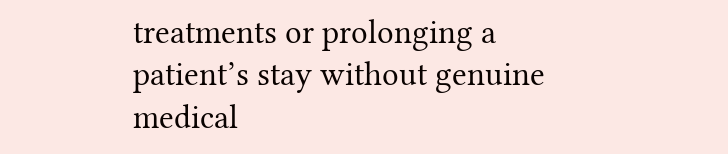treatments or prolonging a patient’s stay without genuine medical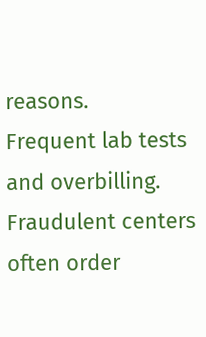reasons.
Frequent lab tests and overbilling. Fraudulent centers often order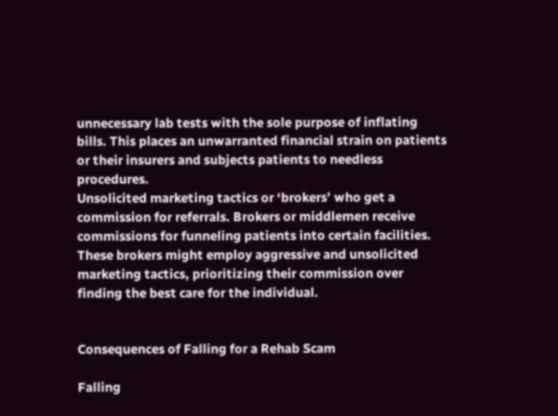unnecessary lab tests with the sole purpose of inflating bills. This places an unwarranted financial strain on patients or their insurers and subjects patients to needless procedures.
Unsolicited marketing tactics or ‘brokers’ who get a commission for referrals. Brokers or middlemen receive commissions for funneling patients into certain facilities. These brokers might employ aggressive and unsolicited marketing tactics, prioritizing their commission over finding the best care for the individual.


Consequences of Falling for a Rehab Scam

Falling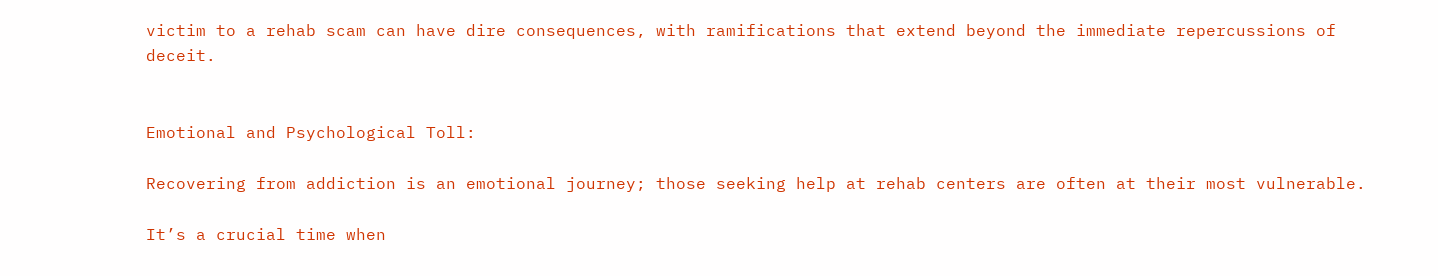victim to a rehab scam can have dire consequences, with ramifications that extend beyond the immediate repercussions of deceit.


Emotional and Psychological Toll:

Recovering from addiction is an emotional journey; those seeking help at rehab centers are often at their most vulnerable.

It’s a crucial time when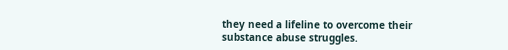they need a lifeline to overcome their substance abuse struggles.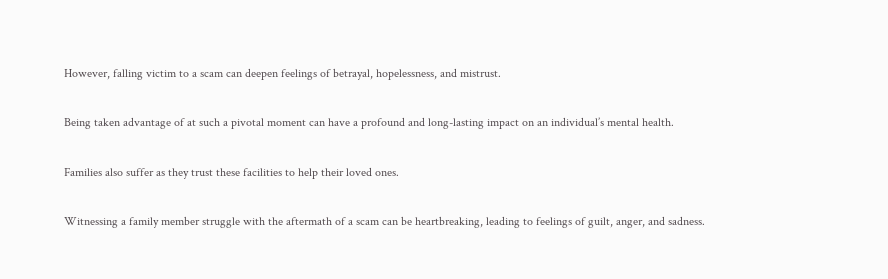However, falling victim to a scam can deepen feelings of betrayal, hopelessness, and mistrust.

Being taken advantage of at such a pivotal moment can have a profound and long-lasting impact on an individual’s mental health.

Families also suffer as they trust these facilities to help their loved ones.

Witnessing a family member struggle with the aftermath of a scam can be heartbreaking, leading to feelings of guilt, anger, and sadness.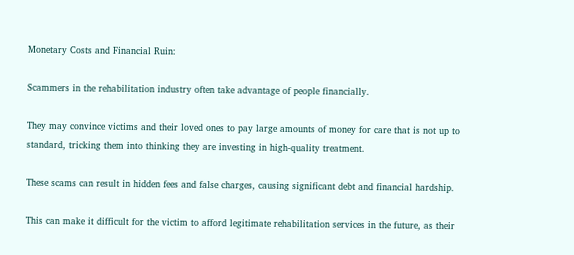Monetary Costs and Financial Ruin:

Scammers in the rehabilitation industry often take advantage of people financially.

They may convince victims and their loved ones to pay large amounts of money for care that is not up to standard, tricking them into thinking they are investing in high-quality treatment.

These scams can result in hidden fees and false charges, causing significant debt and financial hardship.

This can make it difficult for the victim to afford legitimate rehabilitation services in the future, as their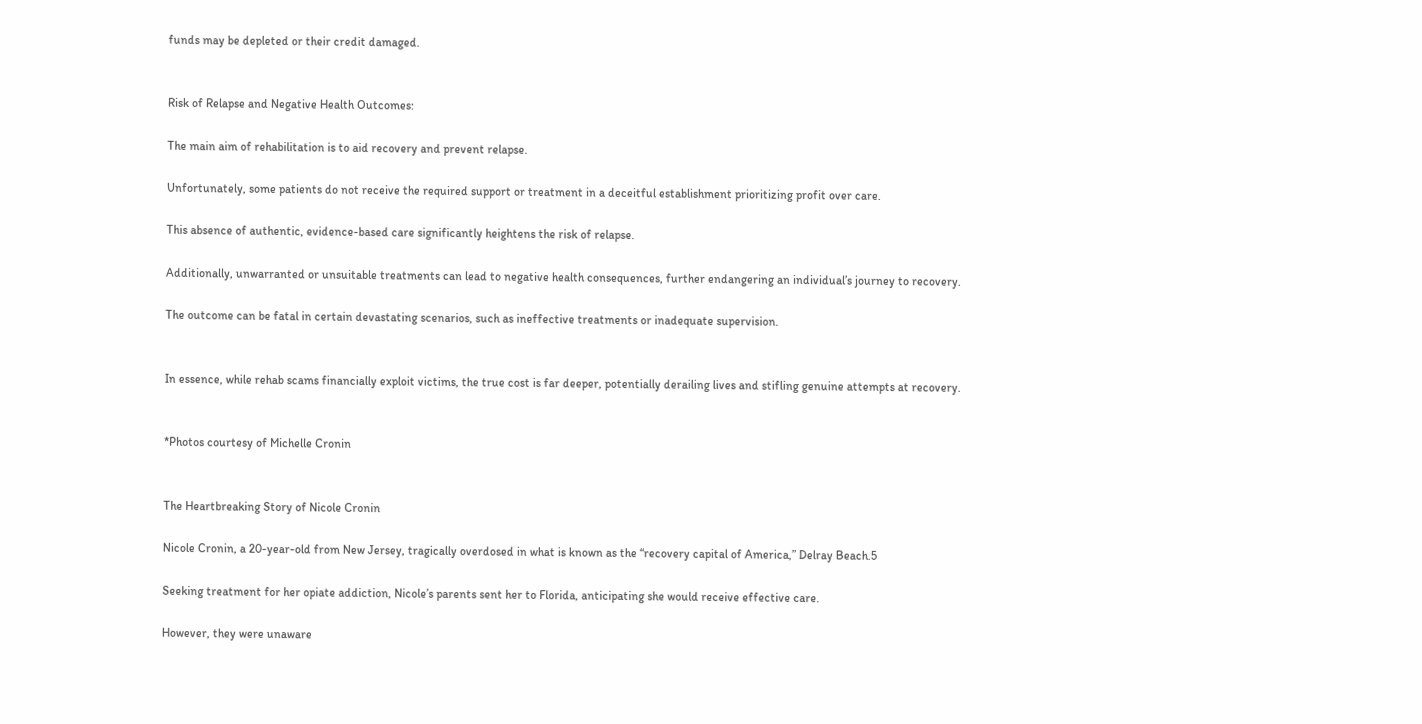funds may be depleted or their credit damaged.


Risk of Relapse and Negative Health Outcomes:

The main aim of rehabilitation is to aid recovery and prevent relapse.

Unfortunately, some patients do not receive the required support or treatment in a deceitful establishment prioritizing profit over care.

This absence of authentic, evidence-based care significantly heightens the risk of relapse.

Additionally, unwarranted or unsuitable treatments can lead to negative health consequences, further endangering an individual’s journey to recovery.

The outcome can be fatal in certain devastating scenarios, such as ineffective treatments or inadequate supervision.


In essence, while rehab scams financially exploit victims, the true cost is far deeper, potentially derailing lives and stifling genuine attempts at recovery.


*Photos courtesy of Michelle Cronin


The Heartbreaking Story of Nicole Cronin

Nicole Cronin, a 20-year-old from New Jersey, tragically overdosed in what is known as the “recovery capital of America,” Delray Beach.5

Seeking treatment for her opiate addiction, Nicole’s parents sent her to Florida, anticipating she would receive effective care.

However, they were unaware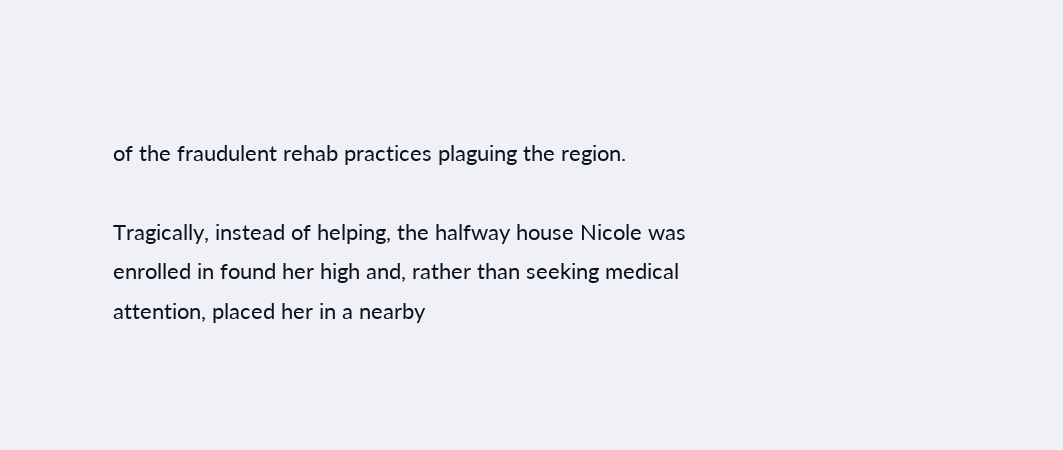of the fraudulent rehab practices plaguing the region.

Tragically, instead of helping, the halfway house Nicole was enrolled in found her high and, rather than seeking medical attention, placed her in a nearby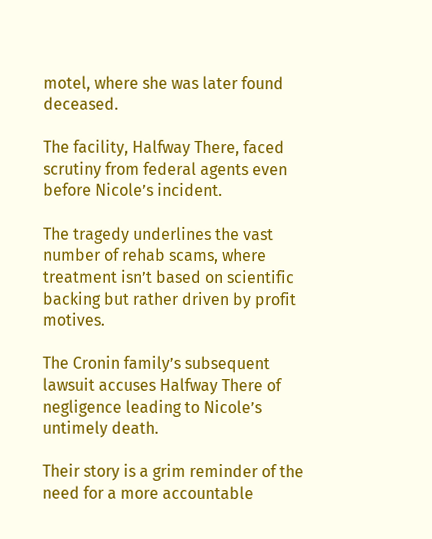motel, where she was later found deceased.

The facility, Halfway There, faced scrutiny from federal agents even before Nicole’s incident.

The tragedy underlines the vast number of rehab scams, where treatment isn’t based on scientific backing but rather driven by profit motives.

The Cronin family’s subsequent lawsuit accuses Halfway There of negligence leading to Nicole’s untimely death.

Their story is a grim reminder of the need for a more accountable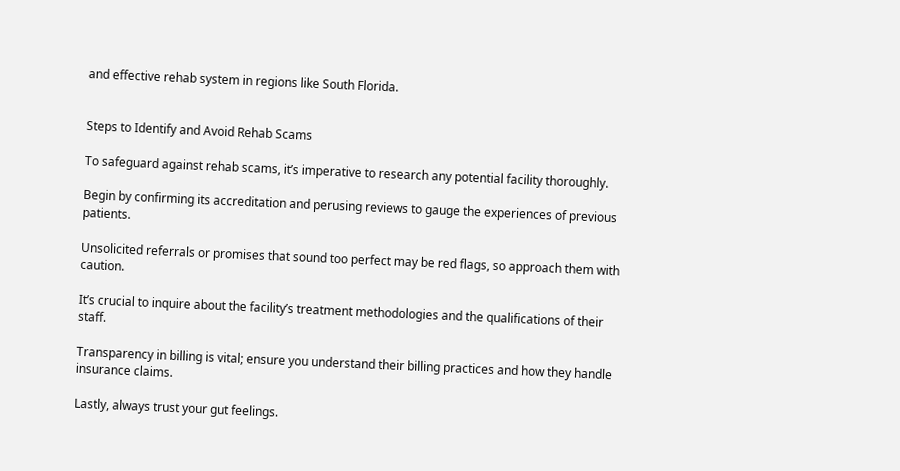and effective rehab system in regions like South Florida.


Steps to Identify and Avoid Rehab Scams

To safeguard against rehab scams, it’s imperative to research any potential facility thoroughly.

Begin by confirming its accreditation and perusing reviews to gauge the experiences of previous patients.

Unsolicited referrals or promises that sound too perfect may be red flags, so approach them with caution.

It’s crucial to inquire about the facility’s treatment methodologies and the qualifications of their staff.

Transparency in billing is vital; ensure you understand their billing practices and how they handle insurance claims.

Lastly, always trust your gut feelings.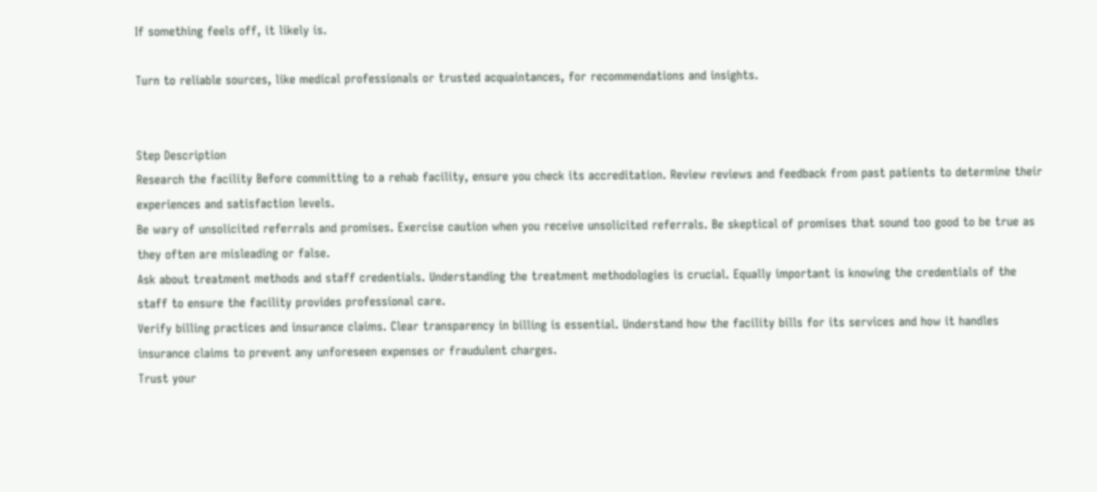If something feels off, it likely is.

Turn to reliable sources, like medical professionals or trusted acquaintances, for recommendations and insights.


Step Description
Research the facility Before committing to a rehab facility, ensure you check its accreditation. Review reviews and feedback from past patients to determine their experiences and satisfaction levels.
Be wary of unsolicited referrals and promises. Exercise caution when you receive unsolicited referrals. Be skeptical of promises that sound too good to be true as they often are misleading or false.
Ask about treatment methods and staff credentials. Understanding the treatment methodologies is crucial. Equally important is knowing the credentials of the staff to ensure the facility provides professional care.
Verify billing practices and insurance claims. Clear transparency in billing is essential. Understand how the facility bills for its services and how it handles insurance claims to prevent any unforeseen expenses or fraudulent charges.
Trust your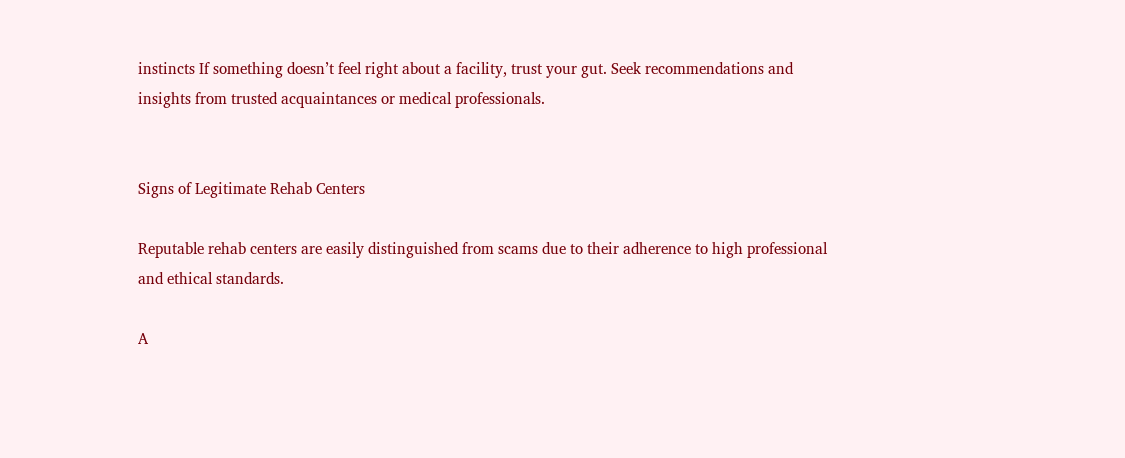instincts If something doesn’t feel right about a facility, trust your gut. Seek recommendations and insights from trusted acquaintances or medical professionals.


Signs of Legitimate Rehab Centers

Reputable rehab centers are easily distinguished from scams due to their adherence to high professional and ethical standards.

A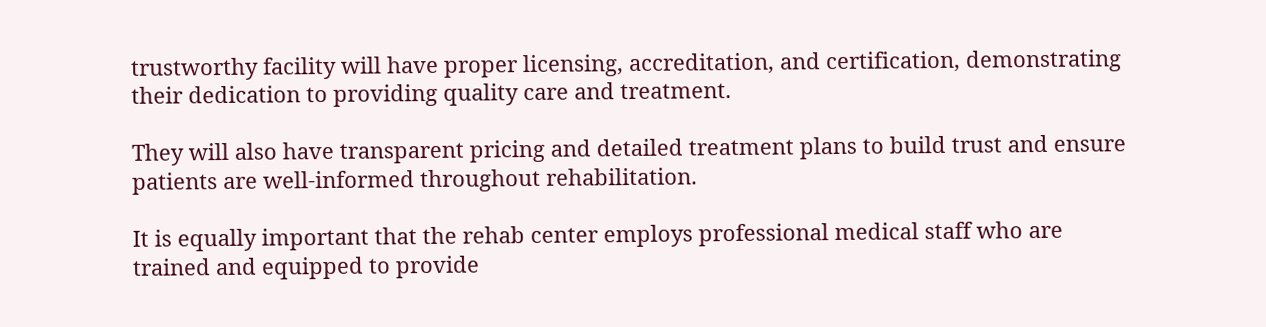trustworthy facility will have proper licensing, accreditation, and certification, demonstrating their dedication to providing quality care and treatment.

They will also have transparent pricing and detailed treatment plans to build trust and ensure patients are well-informed throughout rehabilitation.

It is equally important that the rehab center employs professional medical staff who are trained and equipped to provide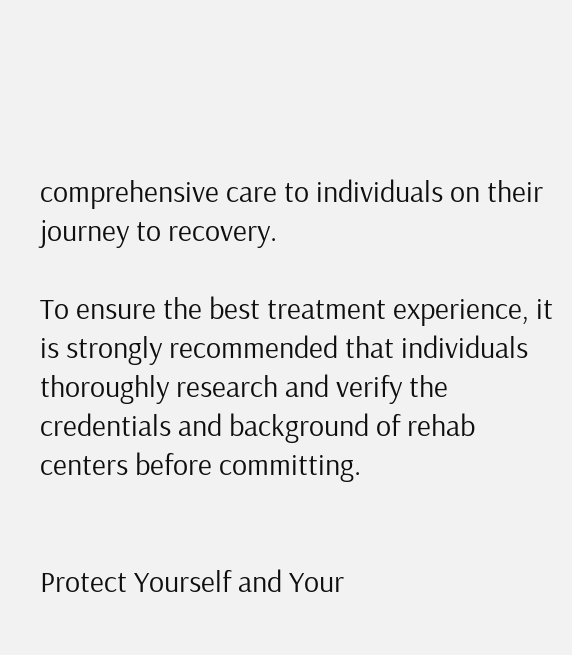comprehensive care to individuals on their journey to recovery.

To ensure the best treatment experience, it is strongly recommended that individuals thoroughly research and verify the credentials and background of rehab centers before committing.


Protect Yourself and Your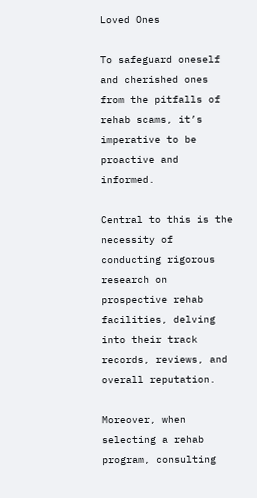Loved Ones

To safeguard oneself and cherished ones from the pitfalls of rehab scams, it’s imperative to be proactive and informed.

Central to this is the necessity of conducting rigorous research on prospective rehab facilities, delving into their track records, reviews, and overall reputation.

Moreover, when selecting a rehab program, consulting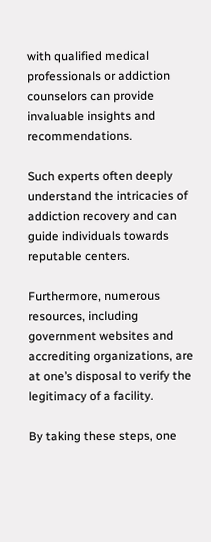with qualified medical professionals or addiction counselors can provide invaluable insights and recommendations.

Such experts often deeply understand the intricacies of addiction recovery and can guide individuals towards reputable centers.

Furthermore, numerous resources, including government websites and accrediting organizations, are at one’s disposal to verify the legitimacy of a facility.

By taking these steps, one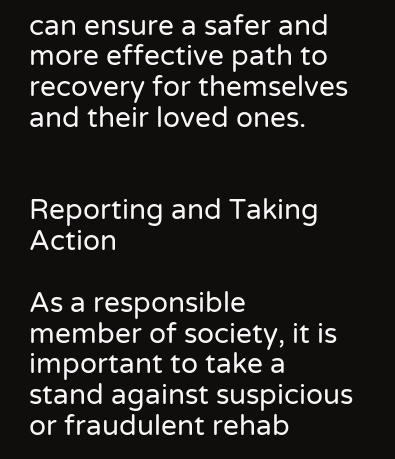can ensure a safer and more effective path to recovery for themselves and their loved ones.


Reporting and Taking Action

As a responsible member of society, it is important to take a stand against suspicious or fraudulent rehab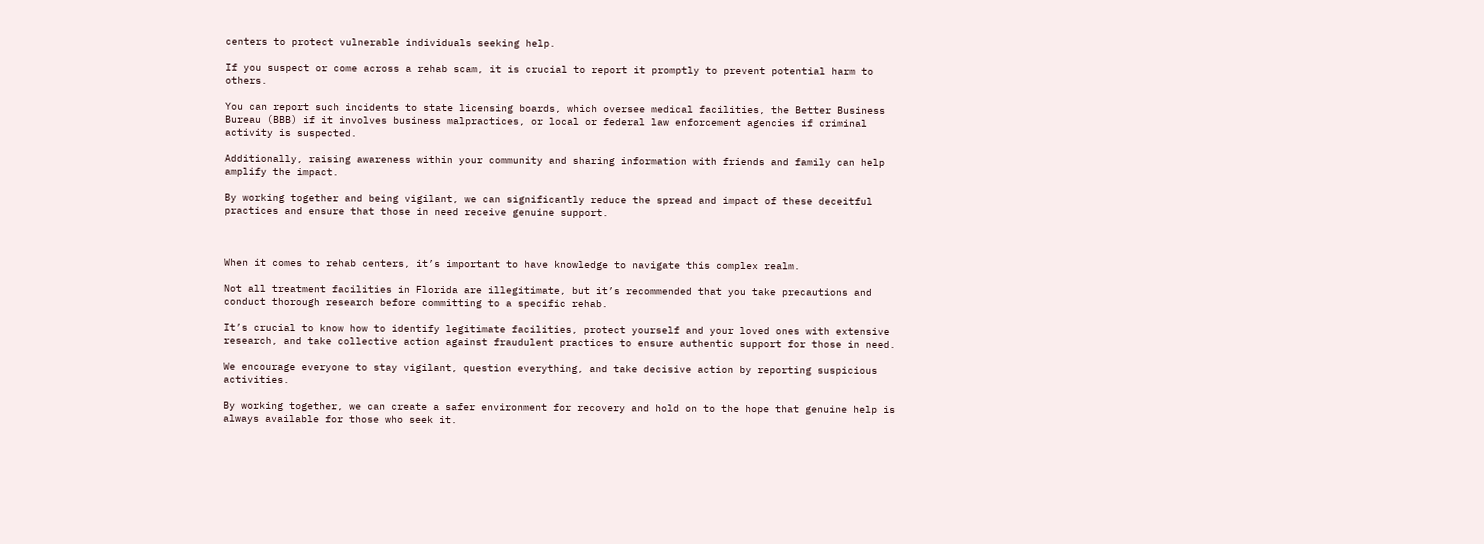centers to protect vulnerable individuals seeking help.

If you suspect or come across a rehab scam, it is crucial to report it promptly to prevent potential harm to others.

You can report such incidents to state licensing boards, which oversee medical facilities, the Better Business Bureau (BBB) if it involves business malpractices, or local or federal law enforcement agencies if criminal activity is suspected.

Additionally, raising awareness within your community and sharing information with friends and family can help amplify the impact.

By working together and being vigilant, we can significantly reduce the spread and impact of these deceitful practices and ensure that those in need receive genuine support.



When it comes to rehab centers, it’s important to have knowledge to navigate this complex realm.

Not all treatment facilities in Florida are illegitimate, but it’s recommended that you take precautions and conduct thorough research before committing to a specific rehab.

It’s crucial to know how to identify legitimate facilities, protect yourself and your loved ones with extensive research, and take collective action against fraudulent practices to ensure authentic support for those in need.

We encourage everyone to stay vigilant, question everything, and take decisive action by reporting suspicious activities.

By working together, we can create a safer environment for recovery and hold on to the hope that genuine help is always available for those who seek it.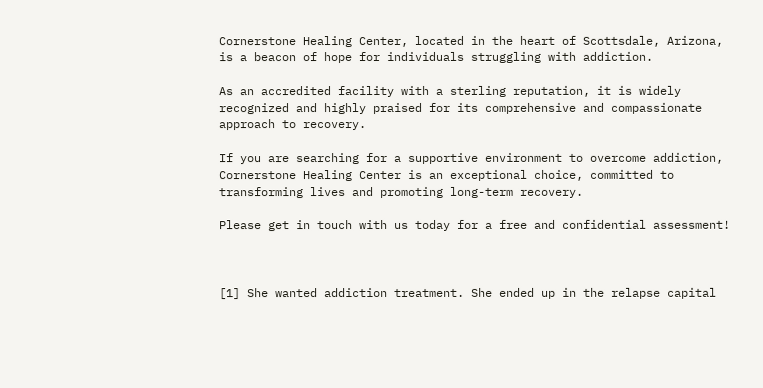Cornerstone Healing Center, located in the heart of Scottsdale, Arizona, is a beacon of hope for individuals struggling with addiction.

As an accredited facility with a sterling reputation, it is widely recognized and highly praised for its comprehensive and compassionate approach to recovery.

If you are searching for a supportive environment to overcome addiction, Cornerstone Healing Center is an exceptional choice, committed to transforming lives and promoting long-term recovery.

Please get in touch with us today for a free and confidential assessment!



[1] She wanted addiction treatment. She ended up in the relapse capital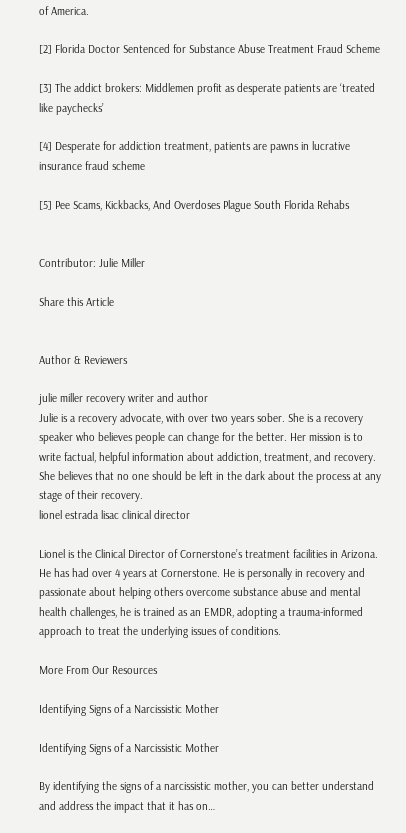of America.

[2] Florida Doctor Sentenced for Substance Abuse Treatment Fraud Scheme

[3] The addict brokers: Middlemen profit as desperate patients are ‘treated like paychecks’

[4] Desperate for addiction treatment, patients are pawns in lucrative insurance fraud scheme

[5] Pee Scams, Kickbacks, And Overdoses Plague South Florida Rehabs


Contributor: Julie Miller

Share this Article


Author & Reviewers

julie miller recovery writer and author
Julie is a recovery advocate, with over two years sober. She is a recovery speaker who believes people can change for the better. Her mission is to write factual, helpful information about addiction, treatment, and recovery. She believes that no one should be left in the dark about the process at any stage of their recovery.
lionel estrada lisac clinical director

Lionel is the Clinical Director of Cornerstone’s treatment facilities in Arizona. He has had over 4 years at Cornerstone. He is personally in recovery and passionate about helping others overcome substance abuse and mental health challenges, he is trained as an EMDR, adopting a trauma-informed approach to treat the underlying issues of conditions.

More From Our Resources

Identifying Signs of a Narcissistic Mother

Identifying Signs of a Narcissistic Mother

By identifying the signs of a narcissistic mother, you can better understand and address the impact that it has on…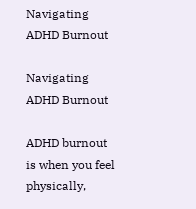Navigating ADHD Burnout

Navigating ADHD Burnout

ADHD burnout is when you feel physically,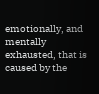emotionally, and mentally exhausted, that is caused by the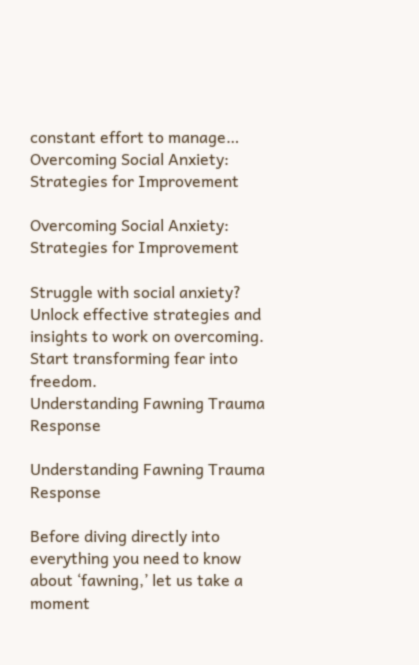constant effort to manage…
Overcoming Social Anxiety: Strategies for Improvement

Overcoming Social Anxiety: Strategies for Improvement

Struggle with social anxiety? Unlock effective strategies and insights to work on overcoming. Start transforming fear into freedom.
Understanding Fawning Trauma Response

Understanding Fawning Trauma Response

Before diving directly into everything you need to know about ‘fawning,’ let us take a moment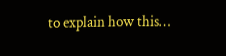to explain how this…